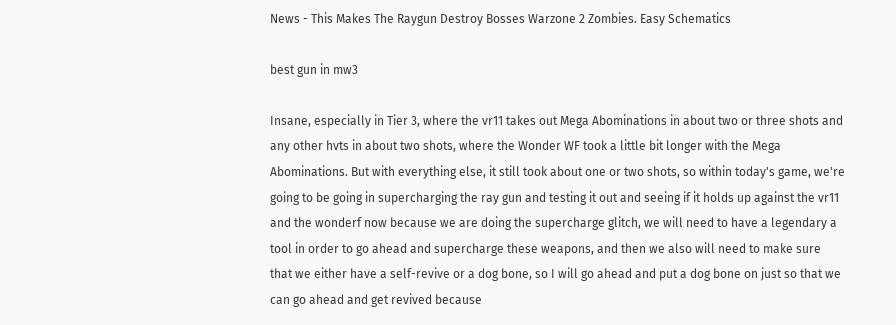News - This Makes The Raygun Destroy Bosses Warzone 2 Zombies. Easy Schematics

best gun in mw3

Insane, especially in Tier 3, where the vr11 takes out Mega Abominations in about two or three shots and any other hvts in about two shots, where the Wonder WF took a little bit longer with the Mega Abominations. But with everything else, it still took about one or two shots, so within today's game, we're going to be going in supercharging the ray gun and testing it out and seeing if it holds up against the vr11 and the wonderf now because we are doing the supercharge glitch, we will need to have a legendary a tool in order to go ahead and supercharge these weapons, and then we also will need to make sure that we either have a self-revive or a dog bone, so I will go ahead and put a dog bone on just so that we can go ahead and get revived because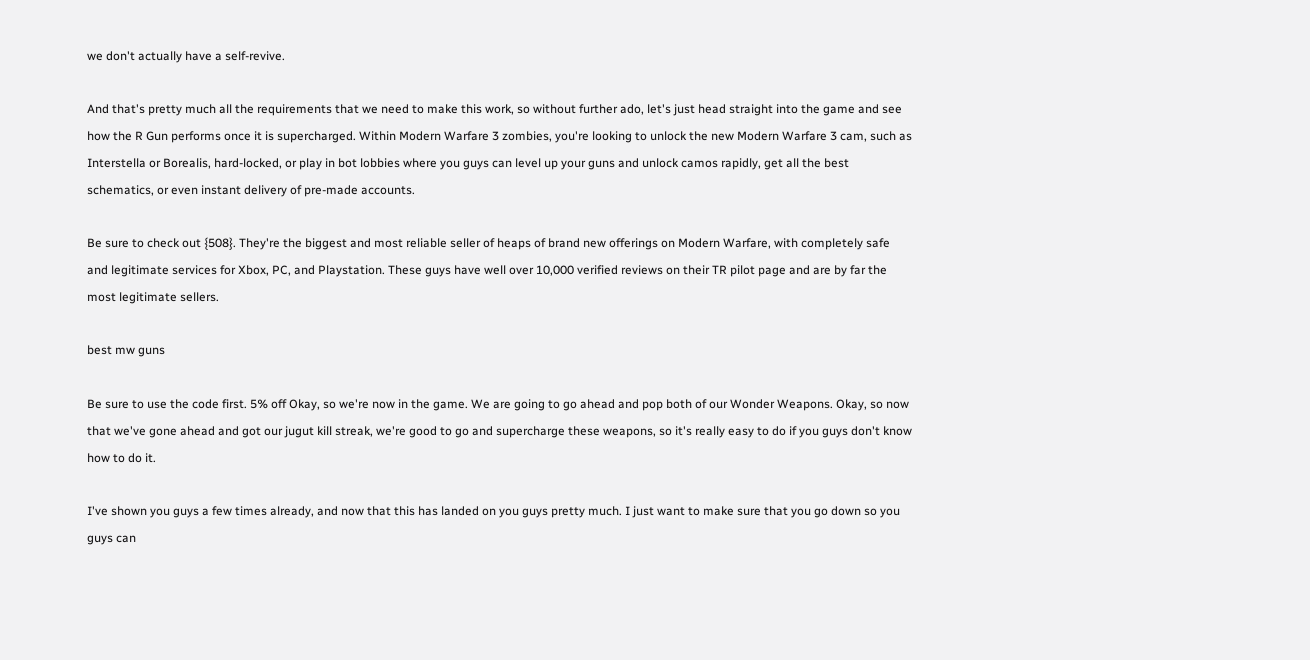we don't actually have a self-revive.

And that's pretty much all the requirements that we need to make this work, so without further ado, let's just head straight into the game and see how the R Gun performs once it is supercharged. Within Modern Warfare 3 zombies, you're looking to unlock the new Modern Warfare 3 cam, such as Interstella or Borealis, hard-locked, or play in bot lobbies where you guys can level up your guns and unlock camos rapidly, get all the best schematics, or even instant delivery of pre-made accounts.

Be sure to check out {508}. They're the biggest and most reliable seller of heaps of brand new offerings on Modern Warfare, with completely safe and legitimate services for Xbox, PC, and Playstation. These guys have well over 10,000 verified reviews on their TR pilot page and are by far the most legitimate sellers.

best mw guns

Be sure to use the code first. 5% off Okay, so we're now in the game. We are going to go ahead and pop both of our Wonder Weapons. Okay, so now that we've gone ahead and got our jugut kill streak, we're good to go and supercharge these weapons, so it's really easy to do if you guys don't know how to do it.

I've shown you guys a few times already, and now that this has landed on you guys pretty much. I just want to make sure that you go down so you guys can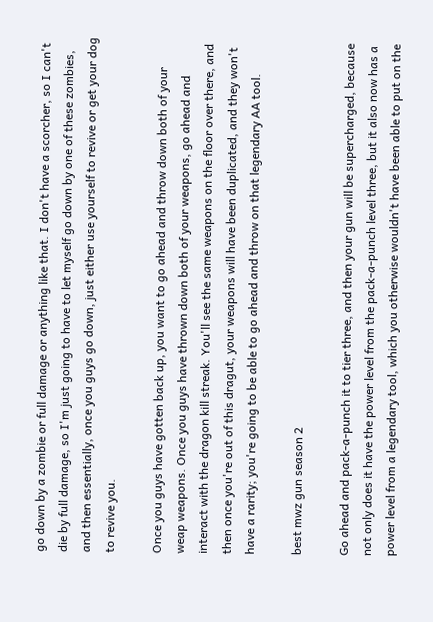go down by a zombie or full damage or anything like that. I don't have a scorcher, so I can't die by full damage, so I'm just going to have to let myself go down by one of these zombies, and then essentially, once you guys go down, just either use yourself to revive or get your dog to revive you.

Once you guys have gotten back up, you want to go ahead and throw down both of your weap weapons. Once you guys have thrown down both of your weapons, go ahead and interact with the dragon kill streak. You'll see the same weapons on the floor over there, and then once you're out of this dragut, your weapons will have been duplicated, and they won't have a rarity; you're going to be able to go ahead and throw on that legendary AA tool.

best mwz gun season 2

Go ahead and pack-a-punch it to tier three, and then your gun will be supercharged, because not only does it have the power level from the pack-a-punch level three, but it also now has a power level from a legendary tool, which you otherwise wouldn't have been able to put on the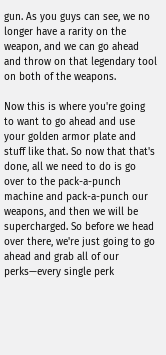gun. As you guys can see, we no longer have a rarity on the weapon, and we can go ahead and throw on that legendary tool on both of the weapons.

Now this is where you're going to want to go ahead and use your golden armor plate and stuff like that. So now that that's done, all we need to do is go over to the pack-a-punch machine and pack-a-punch our weapons, and then we will be supercharged. So before we head over there, we're just going to go ahead and grab all of our perks—every single perk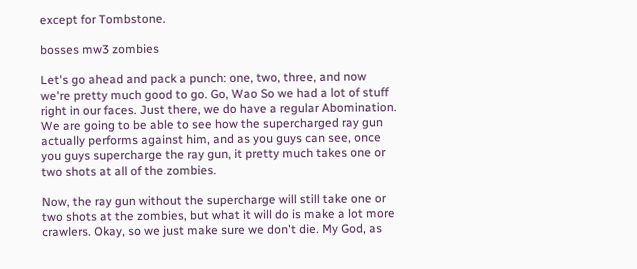except for Tombstone.

bosses mw3 zombies

Let's go ahead and pack a punch: one, two, three, and now we're pretty much good to go. Go, Wao So we had a lot of stuff right in our faces. Just there, we do have a regular Abomination. We are going to be able to see how the supercharged ray gun actually performs against him, and as you guys can see, once you guys supercharge the ray gun, it pretty much takes one or two shots at all of the zombies.

Now, the ray gun without the supercharge will still take one or two shots at the zombies, but what it will do is make a lot more crawlers. Okay, so we just make sure we don't die. My God, as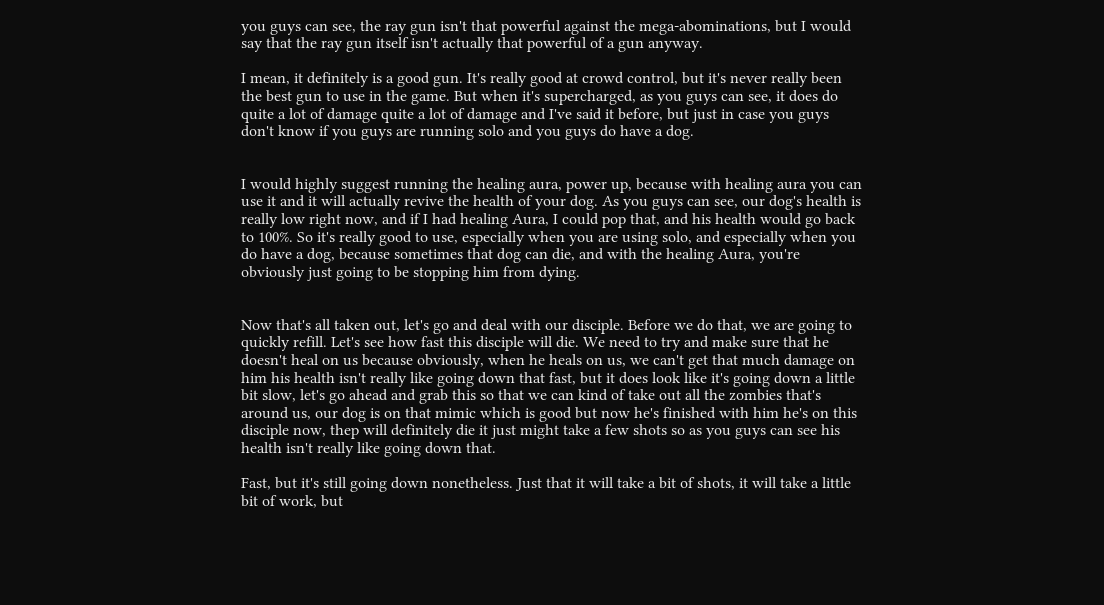you guys can see, the ray gun isn't that powerful against the mega-abominations, but I would say that the ray gun itself isn't actually that powerful of a gun anyway.

I mean, it definitely is a good gun. It's really good at crowd control, but it's never really been the best gun to use in the game. But when it's supercharged, as you guys can see, it does do quite a lot of damage quite a lot of damage and I've said it before, but just in case you guys don't know if you guys are running solo and you guys do have a dog.


I would highly suggest running the healing aura, power up, because with healing aura you can use it and it will actually revive the health of your dog. As you guys can see, our dog's health is really low right now, and if I had healing Aura, I could pop that, and his health would go back to 100%. So it's really good to use, especially when you are using solo, and especially when you do have a dog, because sometimes that dog can die, and with the healing Aura, you're obviously just going to be stopping him from dying.


Now that's all taken out, let's go and deal with our disciple. Before we do that, we are going to quickly refill. Let's see how fast this disciple will die. We need to try and make sure that he doesn't heal on us because obviously, when he heals on us, we can't get that much damage on him his health isn't really like going down that fast, but it does look like it's going down a little bit slow, let's go ahead and grab this so that we can kind of take out all the zombies that's around us, our dog is on that mimic which is good but now he's finished with him he's on this disciple now, thep will definitely die it just might take a few shots so as you guys can see his health isn't really like going down that.

Fast, but it's still going down nonetheless. Just that it will take a bit of shots, it will take a little bit of work, but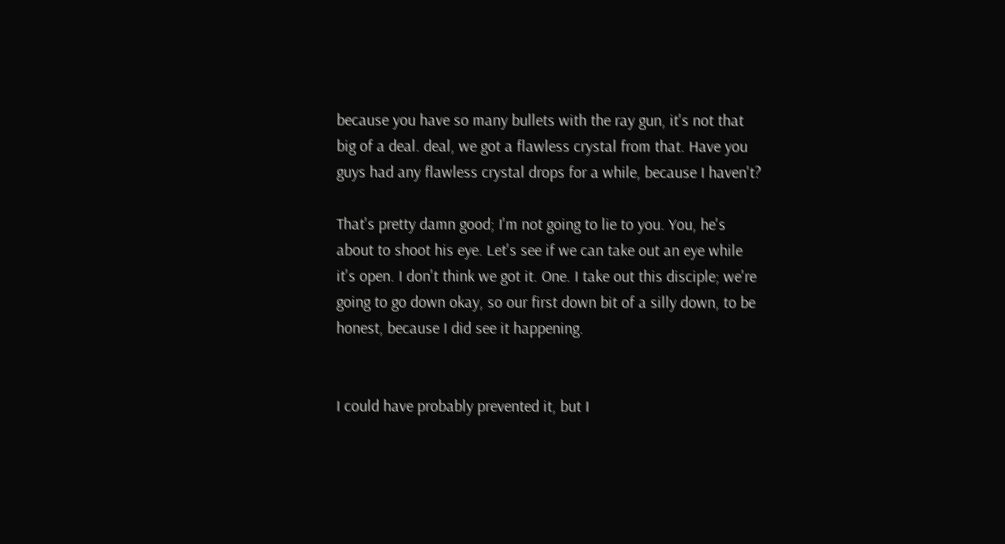because you have so many bullets with the ray gun, it's not that big of a deal. deal, we got a flawless crystal from that. Have you guys had any flawless crystal drops for a while, because I haven't?

That's pretty damn good; I'm not going to lie to you. You, he's about to shoot his eye. Let's see if we can take out an eye while it's open. I don't think we got it. One. I take out this disciple; we're going to go down okay, so our first down bit of a silly down, to be honest, because I did see it happening.


I could have probably prevented it, but I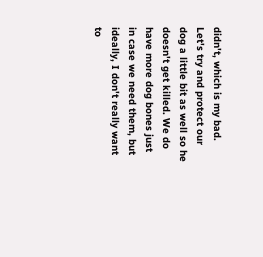didn't, which is my bad. Let's try and protect our dog a little bit as well so he doesn't get killed. We do have more dog bones just in case we need them, but ideally, I don't really want to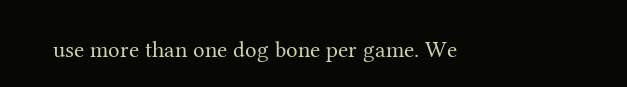use more than one dog bone per game. We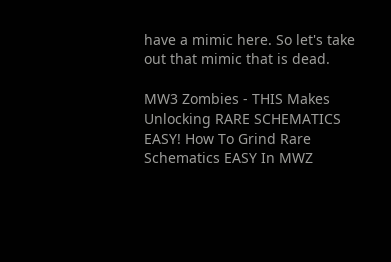have a mimic here. So let's take out that mimic that is dead.

MW3 Zombies - THIS Makes Unlocking RARE SCHEMATICS EASY! How To Grind Rare Schematics EASY In MWZ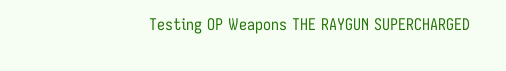Testing OP Weapons THE RAYGUN SUPERCHARGED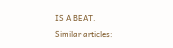IS A BEAT.
Similar articles: